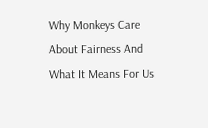Why Monkeys Care About Fairness And What It Means For Us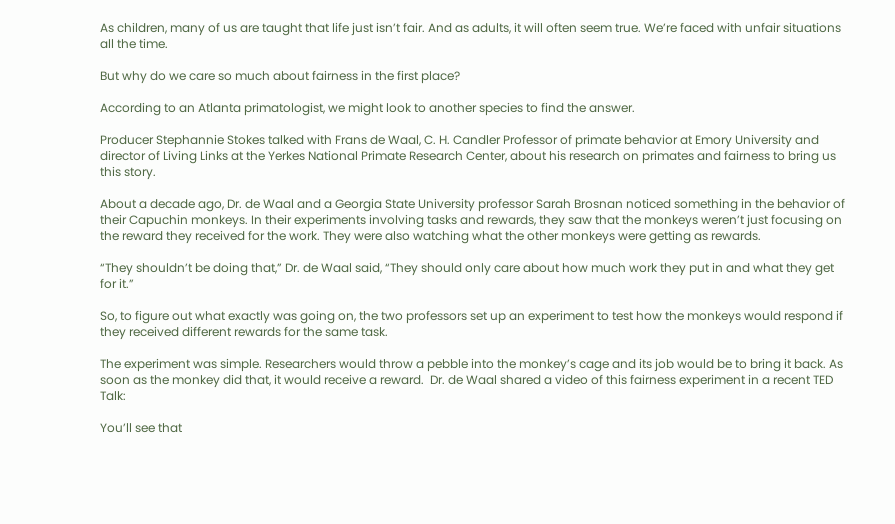As children, many of us are taught that life just isn’t fair. And as adults, it will often seem true. We’re faced with unfair situations all the time.

But why do we care so much about fairness in the first place?

According to an Atlanta primatologist, we might look to another species to find the answer.

Producer Stephannie Stokes talked with Frans de Waal, C. H. Candler Professor of primate behavior at Emory University and director of Living Links at the Yerkes National Primate Research Center, about his research on primates and fairness to bring us this story.

About a decade ago, Dr. de Waal and a Georgia State University professor Sarah Brosnan noticed something in the behavior of their Capuchin monkeys. In their experiments involving tasks and rewards, they saw that the monkeys weren’t just focusing on the reward they received for the work. They were also watching what the other monkeys were getting as rewards.

“They shouldn’t be doing that,” Dr. de Waal said, “They should only care about how much work they put in and what they get for it.”

So, to figure out what exactly was going on, the two professors set up an experiment to test how the monkeys would respond if they received different rewards for the same task.

The experiment was simple. Researchers would throw a pebble into the monkey’s cage and its job would be to bring it back. As soon as the monkey did that, it would receive a reward.  Dr. de Waal shared a video of this fairness experiment in a recent TED Talk:

You’ll see that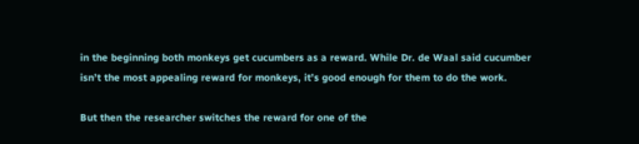in the beginning both monkeys get cucumbers as a reward. While Dr. de Waal said cucumber isn’t the most appealing reward for monkeys, it’s good enough for them to do the work.

But then the researcher switches the reward for one of the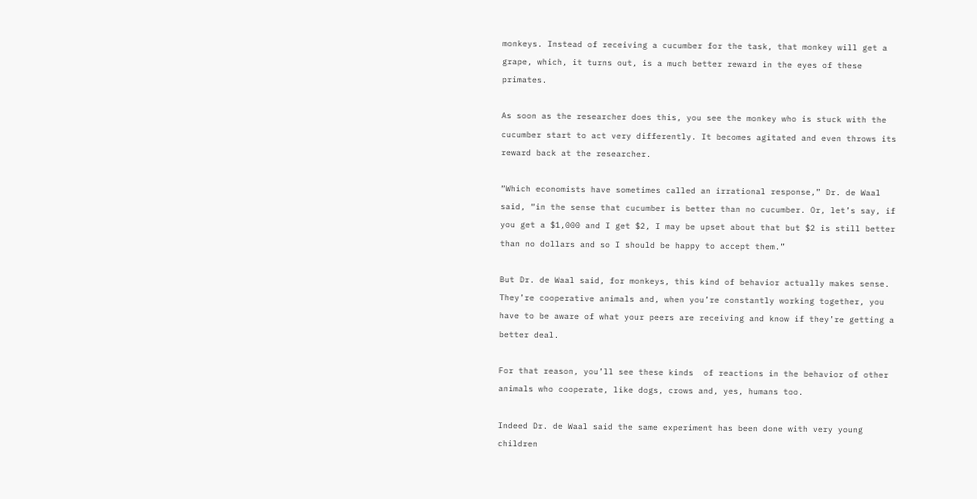monkeys. Instead of receiving a cucumber for the task, that monkey will get a grape, which, it turns out, is a much better reward in the eyes of these primates.

As soon as the researcher does this, you see the monkey who is stuck with the cucumber start to act very differently. It becomes agitated and even throws its reward back at the researcher.

“Which economists have sometimes called an irrational response,” Dr. de Waal said, “in the sense that cucumber is better than no cucumber. Or, let’s say, if you get a $1,000 and I get $2, I may be upset about that but $2 is still better than no dollars and so I should be happy to accept them.”

But Dr. de Waal said, for monkeys, this kind of behavior actually makes sense. They’re cooperative animals and, when you’re constantly working together, you have to be aware of what your peers are receiving and know if they’re getting a better deal.

For that reason, you’ll see these kinds  of reactions in the behavior of other animals who cooperate, like dogs, crows and, yes, humans too.

Indeed Dr. de Waal said the same experiment has been done with very young children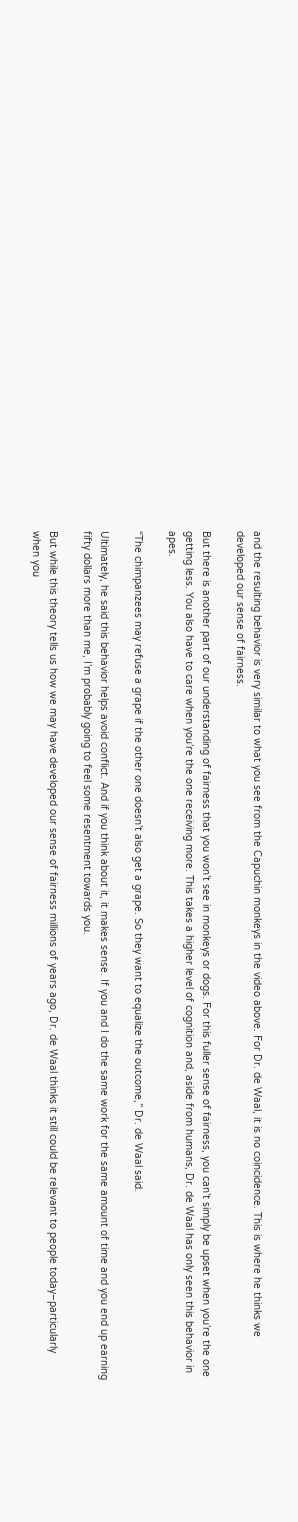and the resulting behavior is very similar to what you see from the Capuchin monkeys in the video above. For Dr. de Waal, it is no coincidence. This is where he thinks we developed our sense of fairness.

But there is another part of our understanding of fairness that you won’t see in monkeys or dogs. For this fuller sense of fairness, you can’t simply be upset when you’re the one getting less. You also have to care when you’re the one receiving more. This takes a higher level of cognition and, aside from humans, Dr. de Waal has only seen this behavior in apes.

“The chimpanzees may refuse a grape if the other one doesn’t also get a grape. So they want to equalize the outcome,” Dr. de Waal said.

Ultimately, he said this behavior helps avoid conflict. And if you think about it, it makes sense. If you and I do the same work for the same amount of time and you end up earning fifty dollars more than me, I’m probably going to feel some resentment towards you.

But while this theory tells us how we may have developed our sense of fairness millions of years ago, Dr. de Waal thinks it still could be relevant to people today–particularly when you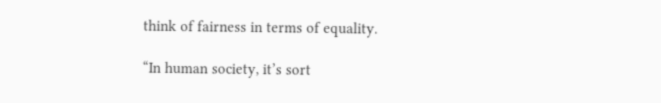think of fairness in terms of equality.

“In human society, it’s sort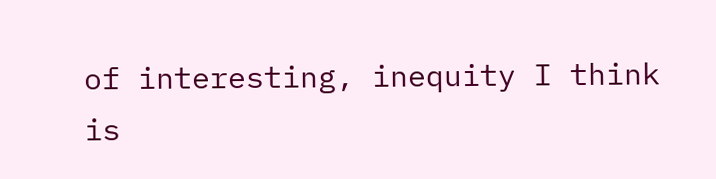of interesting, inequity I think is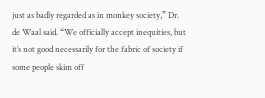just as badly regarded as in monkey society,” Dr. de Waal said. “We officially accept inequities, but it’s not good necessarily for the fabric of society if some people skim off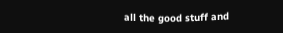all the good stuff and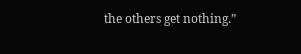the others get nothing.”